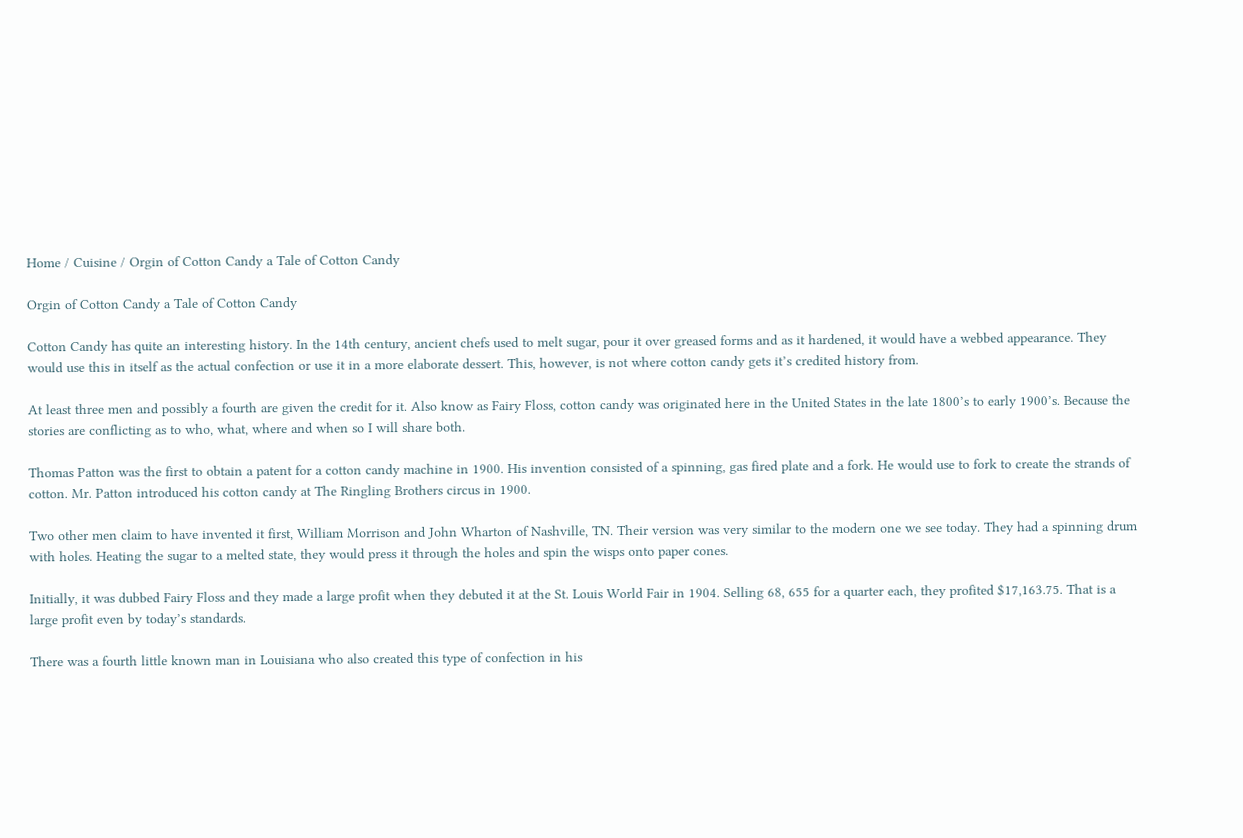Home / Cuisine / Orgin of Cotton Candy a Tale of Cotton Candy

Orgin of Cotton Candy a Tale of Cotton Candy

Cotton Candy has quite an interesting history. In the 14th century, ancient chefs used to melt sugar, pour it over greased forms and as it hardened, it would have a webbed appearance. They would use this in itself as the actual confection or use it in a more elaborate dessert. This, however, is not where cotton candy gets it’s credited history from.

At least three men and possibly a fourth are given the credit for it. Also know as Fairy Floss, cotton candy was originated here in the United States in the late 1800’s to early 1900’s. Because the stories are conflicting as to who, what, where and when so I will share both.

Thomas Patton was the first to obtain a patent for a cotton candy machine in 1900. His invention consisted of a spinning, gas fired plate and a fork. He would use to fork to create the strands of cotton. Mr. Patton introduced his cotton candy at The Ringling Brothers circus in 1900.

Two other men claim to have invented it first, William Morrison and John Wharton of Nashville, TN. Their version was very similar to the modern one we see today. They had a spinning drum with holes. Heating the sugar to a melted state, they would press it through the holes and spin the wisps onto paper cones.

Initially, it was dubbed Fairy Floss and they made a large profit when they debuted it at the St. Louis World Fair in 1904. Selling 68, 655 for a quarter each, they profited $17,163.75. That is a large profit even by today’s standards.

There was a fourth little known man in Louisiana who also created this type of confection in his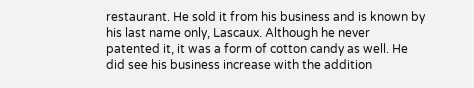restaurant. He sold it from his business and is known by his last name only, Lascaux. Although he never patented it, it was a form of cotton candy as well. He did see his business increase with the addition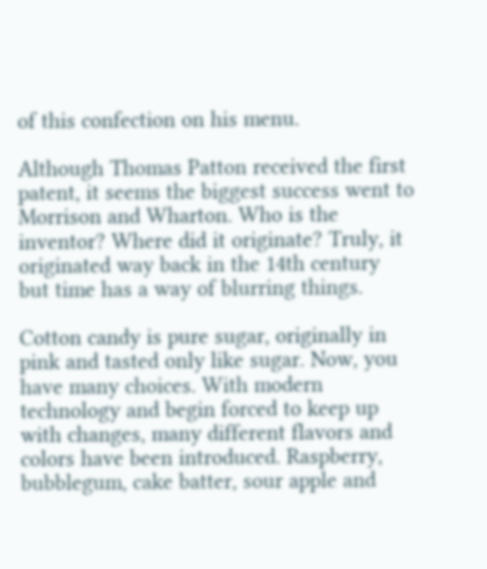of this confection on his menu.

Although Thomas Patton received the first patent, it seems the biggest success went to Morrison and Wharton. Who is the inventor? Where did it originate? Truly, it originated way back in the 14th century but time has a way of blurring things.

Cotton candy is pure sugar, originally in pink and tasted only like sugar. Now, you have many choices. With modern technology and begin forced to keep up with changes, many different flavors and colors have been introduced. Raspberry, bubblegum, cake batter, sour apple and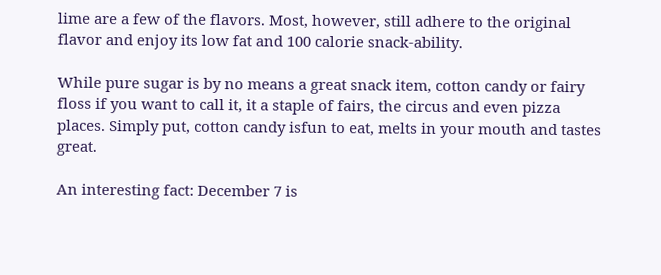lime are a few of the flavors. Most, however, still adhere to the original flavor and enjoy its low fat and 100 calorie snack-ability.

While pure sugar is by no means a great snack item, cotton candy or fairy floss if you want to call it, it a staple of fairs, the circus and even pizza places. Simply put, cotton candy isfun to eat, melts in your mouth and tastes great.

An interesting fact: December 7 is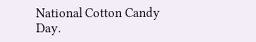National Cotton Candy Day.